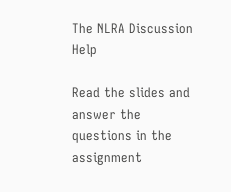The NLRA Discussion Help

Read the slides and answer the questions in the assignment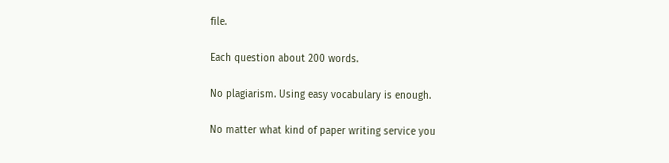file.

Each question about 200 words.

No plagiarism. Using easy vocabulary is enough.

No matter what kind of paper writing service you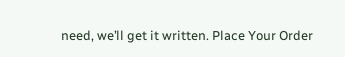need, we’ll get it written. Place Your Order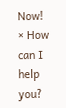Now!
× How can I help you?